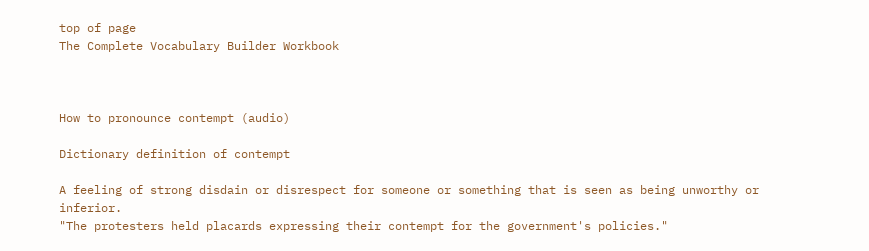top of page
The Complete Vocabulary Builder Workbook



How to pronounce contempt (audio)

Dictionary definition of contempt

A feeling of strong disdain or disrespect for someone or something that is seen as being unworthy or inferior.
"The protesters held placards expressing their contempt for the government's policies."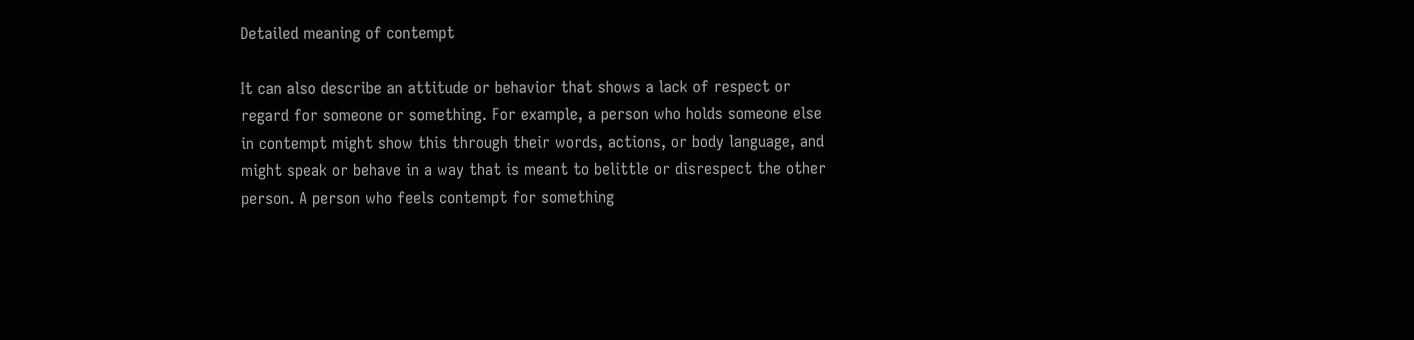Detailed meaning of contempt

It can also describe an attitude or behavior that shows a lack of respect or regard for someone or something. For example, a person who holds someone else in contempt might show this through their words, actions, or body language, and might speak or behave in a way that is meant to belittle or disrespect the other person. A person who feels contempt for something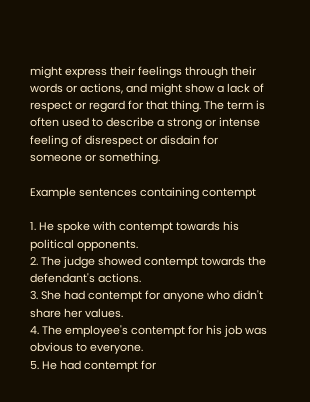might express their feelings through their words or actions, and might show a lack of respect or regard for that thing. The term is often used to describe a strong or intense feeling of disrespect or disdain for someone or something.

Example sentences containing contempt

1. He spoke with contempt towards his political opponents.
2. The judge showed contempt towards the defendant's actions.
3. She had contempt for anyone who didn't share her values.
4. The employee's contempt for his job was obvious to everyone.
5. He had contempt for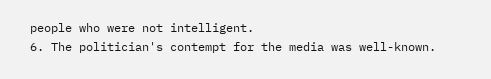people who were not intelligent.
6. The politician's contempt for the media was well-known.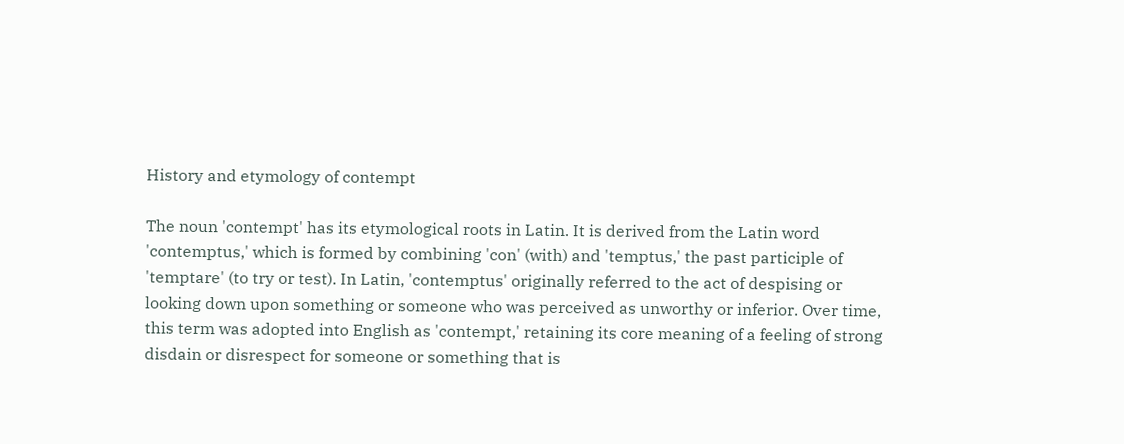History and etymology of contempt

The noun 'contempt' has its etymological roots in Latin. It is derived from the Latin word 'contemptus,' which is formed by combining 'con' (with) and 'temptus,' the past participle of 'temptare' (to try or test). In Latin, 'contemptus' originally referred to the act of despising or looking down upon something or someone who was perceived as unworthy or inferior. Over time, this term was adopted into English as 'contempt,' retaining its core meaning of a feeling of strong disdain or disrespect for someone or something that is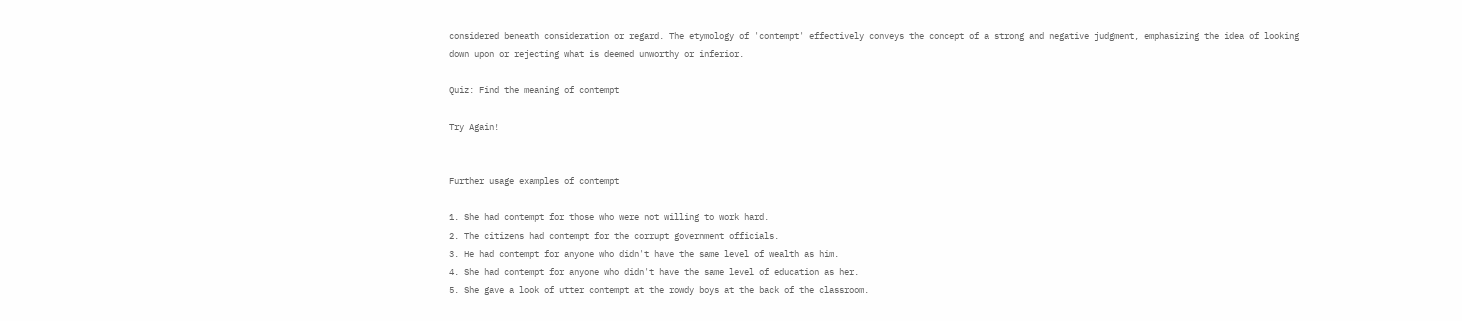considered beneath consideration or regard. The etymology of 'contempt' effectively conveys the concept of a strong and negative judgment, emphasizing the idea of looking down upon or rejecting what is deemed unworthy or inferior.

Quiz: Find the meaning of contempt

Try Again!


Further usage examples of contempt

1. She had contempt for those who were not willing to work hard.
2. The citizens had contempt for the corrupt government officials.
3. He had contempt for anyone who didn't have the same level of wealth as him.
4. She had contempt for anyone who didn't have the same level of education as her.
5. She gave a look of utter contempt at the rowdy boys at the back of the classroom.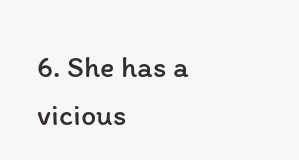6. She has a vicious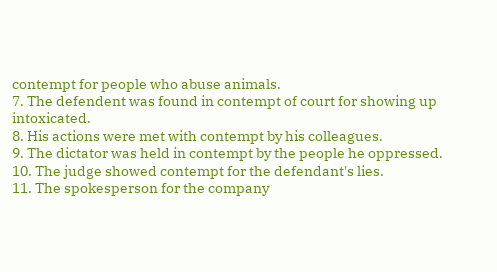contempt for people who abuse animals.
7. The defendent was found in contempt of court for showing up intoxicated.
8. His actions were met with contempt by his colleagues.
9. The dictator was held in contempt by the people he oppressed.
10. The judge showed contempt for the defendant's lies.
11. The spokesperson for the company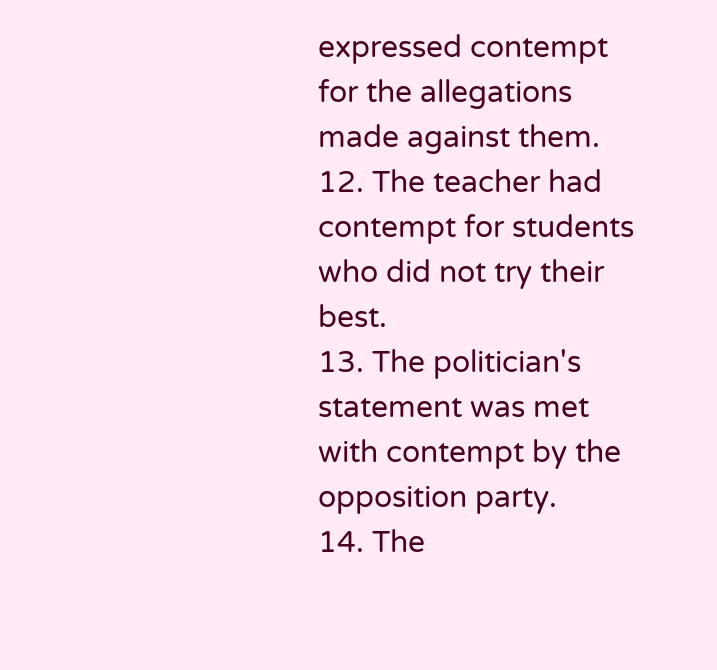expressed contempt for the allegations made against them.
12. The teacher had contempt for students who did not try their best.
13. The politician's statement was met with contempt by the opposition party.
14. The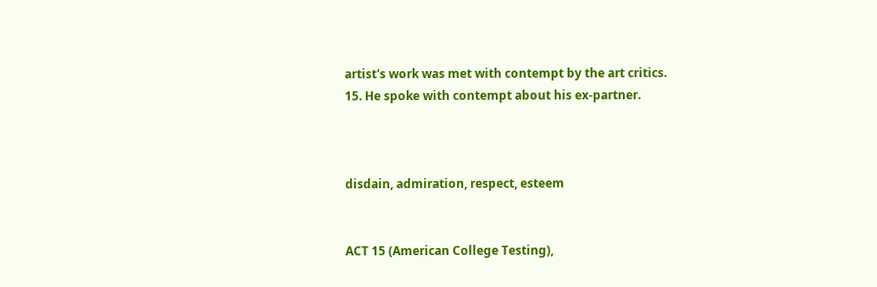artist's work was met with contempt by the art critics.
15. He spoke with contempt about his ex-partner.



disdain, admiration, respect, esteem


ACT 15 (American College Testing),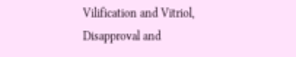Vilification and Vitriol, Disapproval and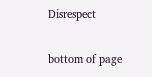Disrespect

bottom of page